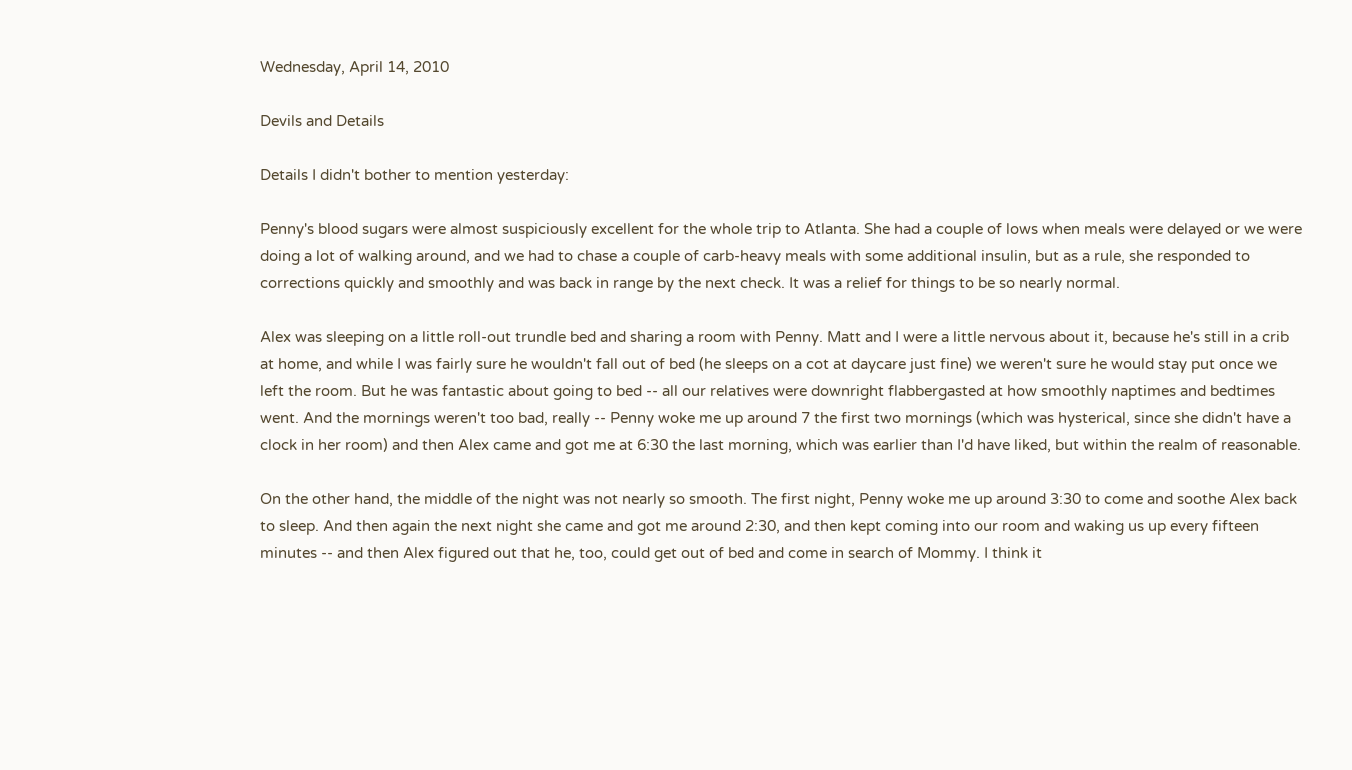Wednesday, April 14, 2010

Devils and Details

Details I didn't bother to mention yesterday:

Penny's blood sugars were almost suspiciously excellent for the whole trip to Atlanta. She had a couple of lows when meals were delayed or we were doing a lot of walking around, and we had to chase a couple of carb-heavy meals with some additional insulin, but as a rule, she responded to corrections quickly and smoothly and was back in range by the next check. It was a relief for things to be so nearly normal.

Alex was sleeping on a little roll-out trundle bed and sharing a room with Penny. Matt and I were a little nervous about it, because he's still in a crib at home, and while I was fairly sure he wouldn't fall out of bed (he sleeps on a cot at daycare just fine) we weren't sure he would stay put once we left the room. But he was fantastic about going to bed -- all our relatives were downright flabbergasted at how smoothly naptimes and bedtimes went. And the mornings weren't too bad, really -- Penny woke me up around 7 the first two mornings (which was hysterical, since she didn't have a clock in her room) and then Alex came and got me at 6:30 the last morning, which was earlier than I'd have liked, but within the realm of reasonable.

On the other hand, the middle of the night was not nearly so smooth. The first night, Penny woke me up around 3:30 to come and soothe Alex back to sleep. And then again the next night she came and got me around 2:30, and then kept coming into our room and waking us up every fifteen minutes -- and then Alex figured out that he, too, could get out of bed and come in search of Mommy. I think it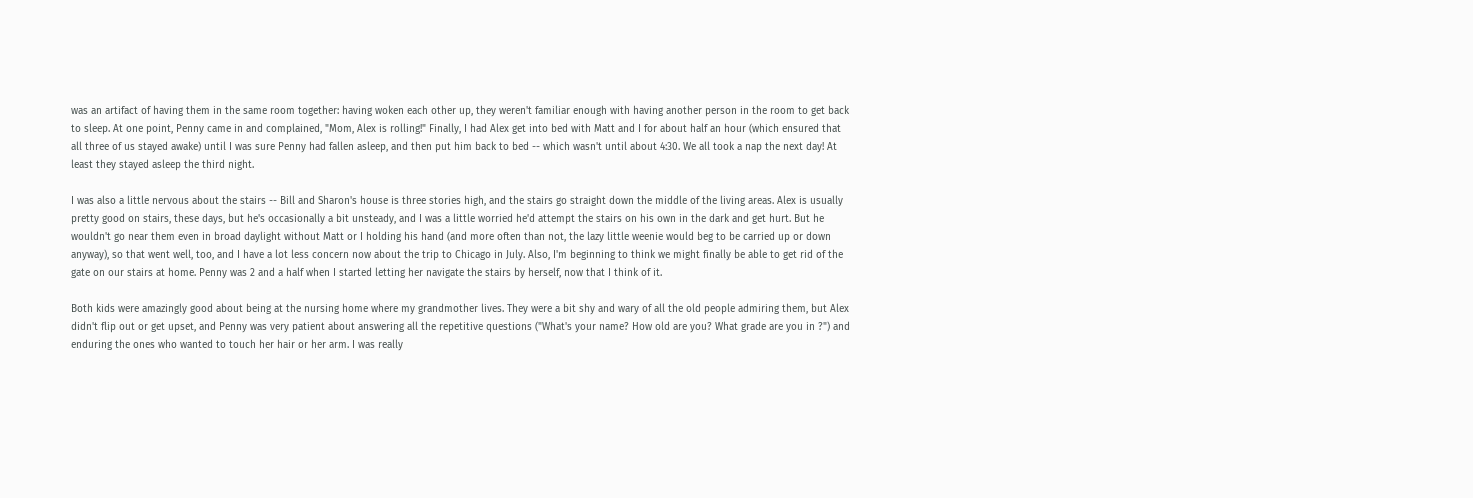was an artifact of having them in the same room together: having woken each other up, they weren't familiar enough with having another person in the room to get back to sleep. At one point, Penny came in and complained, "Mom, Alex is rolling!" Finally, I had Alex get into bed with Matt and I for about half an hour (which ensured that all three of us stayed awake) until I was sure Penny had fallen asleep, and then put him back to bed -- which wasn't until about 4:30. We all took a nap the next day! At least they stayed asleep the third night.

I was also a little nervous about the stairs -- Bill and Sharon's house is three stories high, and the stairs go straight down the middle of the living areas. Alex is usually pretty good on stairs, these days, but he's occasionally a bit unsteady, and I was a little worried he'd attempt the stairs on his own in the dark and get hurt. But he wouldn't go near them even in broad daylight without Matt or I holding his hand (and more often than not, the lazy little weenie would beg to be carried up or down anyway), so that went well, too, and I have a lot less concern now about the trip to Chicago in July. Also, I'm beginning to think we might finally be able to get rid of the gate on our stairs at home. Penny was 2 and a half when I started letting her navigate the stairs by herself, now that I think of it.

Both kids were amazingly good about being at the nursing home where my grandmother lives. They were a bit shy and wary of all the old people admiring them, but Alex didn't flip out or get upset, and Penny was very patient about answering all the repetitive questions ("What's your name? How old are you? What grade are you in ?") and enduring the ones who wanted to touch her hair or her arm. I was really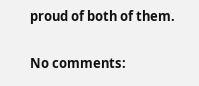proud of both of them.

No comments: